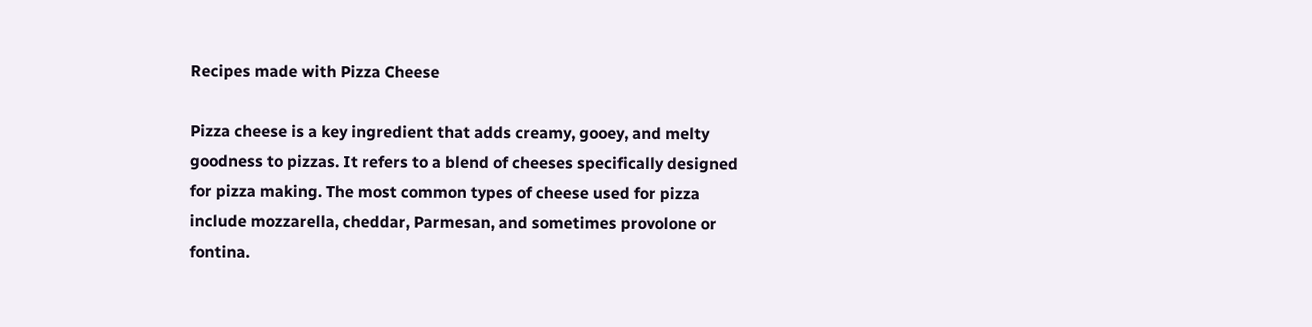Recipes made with Pizza Cheese

Pizza cheese is a key ingredient that adds creamy, gooey, and melty goodness to pizzas. It refers to a blend of cheeses specifically designed for pizza making. The most common types of cheese used for pizza include mozzarella, cheddar, Parmesan, and sometimes provolone or fontina.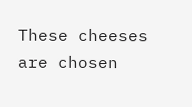These cheeses are chosen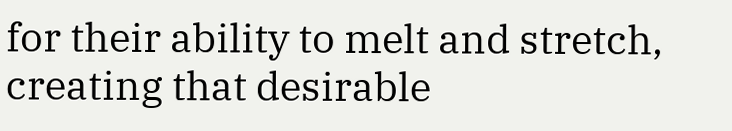for their ability to melt and stretch, creating that desirable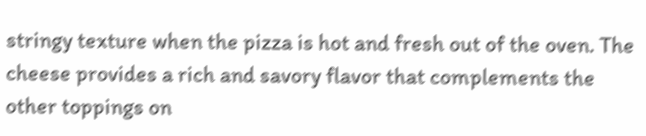stringy texture when the pizza is hot and fresh out of the oven. The cheese provides a rich and savory flavor that complements the other toppings on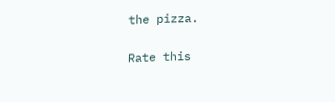the pizza.

Rate this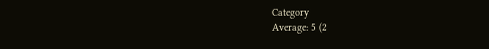Category
Average: 5 (2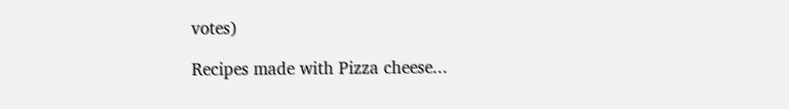votes)

Recipes made with Pizza cheese...